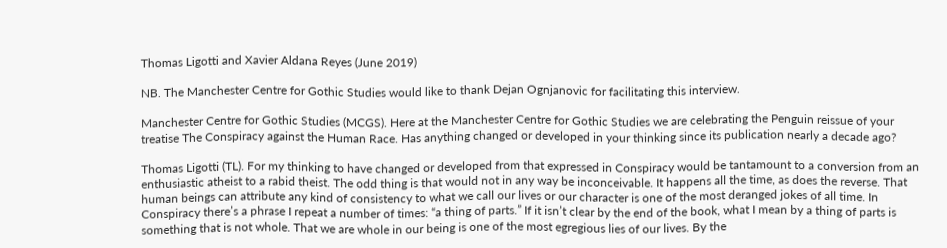Thomas Ligotti and Xavier Aldana Reyes (June 2019)

NB. The Manchester Centre for Gothic Studies would like to thank Dejan Ognjanovic for facilitating this interview.

Manchester Centre for Gothic Studies (MCGS). Here at the Manchester Centre for Gothic Studies we are celebrating the Penguin reissue of your treatise The Conspiracy against the Human Race. Has anything changed or developed in your thinking since its publication nearly a decade ago?

Thomas Ligotti (TL). For my thinking to have changed or developed from that expressed in Conspiracy would be tantamount to a conversion from an enthusiastic atheist to a rabid theist. The odd thing is that would not in any way be inconceivable. It happens all the time, as does the reverse. That human beings can attribute any kind of consistency to what we call our lives or our character is one of the most deranged jokes of all time. In Conspiracy there’s a phrase I repeat a number of times: “a thing of parts.” If it isn’t clear by the end of the book, what I mean by a thing of parts is something that is not whole. That we are whole in our being is one of the most egregious lies of our lives. By the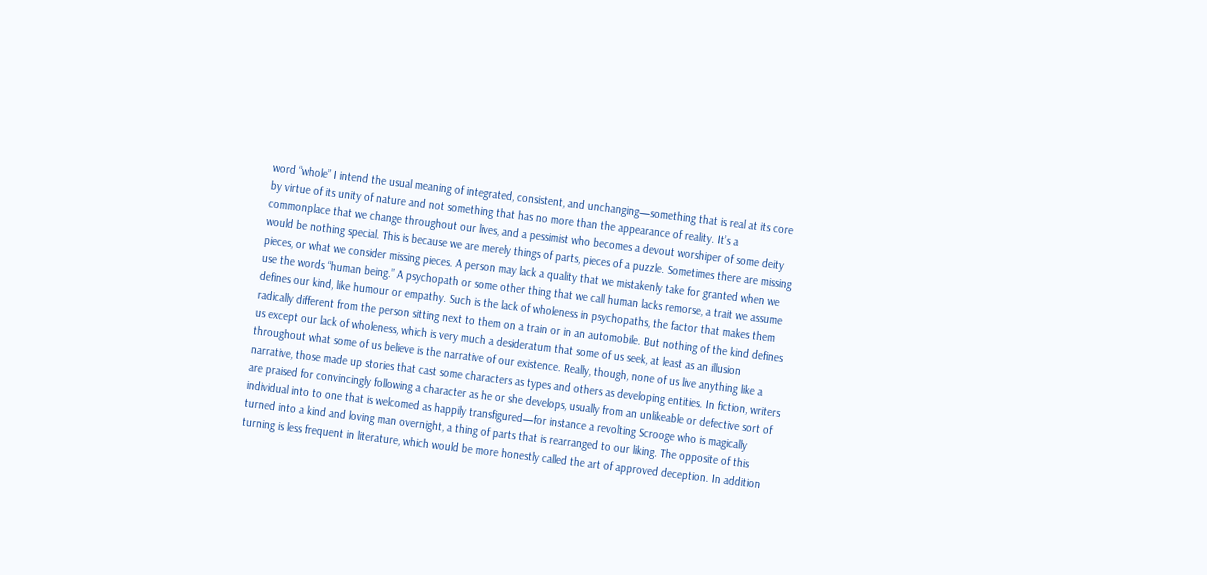word “whole” I intend the usual meaning of integrated, consistent, and unchanging—something that is real at its core by virtue of its unity of nature and not something that has no more than the appearance of reality. It’s a commonplace that we change throughout our lives, and a pessimist who becomes a devout worshiper of some deity would be nothing special. This is because we are merely things of parts, pieces of a puzzle. Sometimes there are missing pieces, or what we consider missing pieces. A person may lack a quality that we mistakenly take for granted when we use the words “human being.” A psychopath or some other thing that we call human lacks remorse, a trait we assume defines our kind, like humour or empathy. Such is the lack of wholeness in psychopaths, the factor that makes them radically different from the person sitting next to them on a train or in an automobile. But nothing of the kind defines us except our lack of wholeness, which is very much a desideratum that some of us seek, at least as an illusion throughout what some of us believe is the narrative of our existence. Really, though, none of us live anything like a narrative, those made up stories that cast some characters as types and others as developing entities. In fiction, writers are praised for convincingly following a character as he or she develops, usually from an unlikeable or defective sort of individual into to one that is welcomed as happily transfigured—for instance a revolting Scrooge who is magically turned into a kind and loving man overnight, a thing of parts that is rearranged to our liking. The opposite of this turning is less frequent in literature, which would be more honestly called the art of approved deception. In addition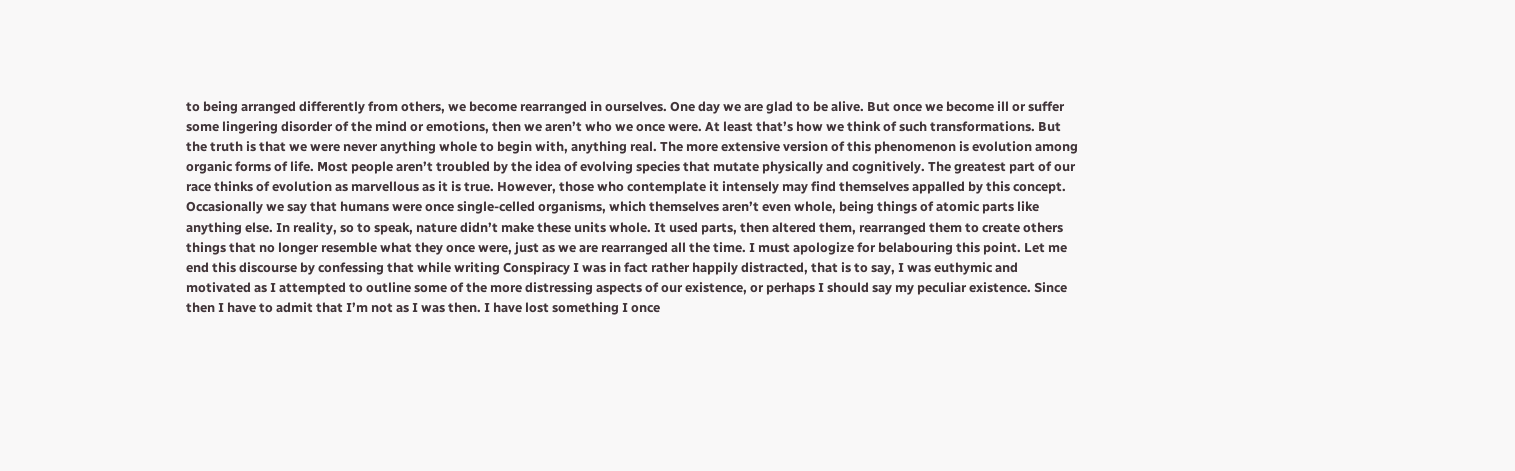to being arranged differently from others, we become rearranged in ourselves. One day we are glad to be alive. But once we become ill or suffer some lingering disorder of the mind or emotions, then we aren’t who we once were. At least that’s how we think of such transformations. But the truth is that we were never anything whole to begin with, anything real. The more extensive version of this phenomenon is evolution among organic forms of life. Most people aren’t troubled by the idea of evolving species that mutate physically and cognitively. The greatest part of our race thinks of evolution as marvellous as it is true. However, those who contemplate it intensely may find themselves appalled by this concept. Occasionally we say that humans were once single-celled organisms, which themselves aren’t even whole, being things of atomic parts like anything else. In reality, so to speak, nature didn’t make these units whole. It used parts, then altered them, rearranged them to create others things that no longer resemble what they once were, just as we are rearranged all the time. I must apologize for belabouring this point. Let me end this discourse by confessing that while writing Conspiracy I was in fact rather happily distracted, that is to say, I was euthymic and motivated as I attempted to outline some of the more distressing aspects of our existence, or perhaps I should say my peculiar existence. Since then I have to admit that I’m not as I was then. I have lost something I once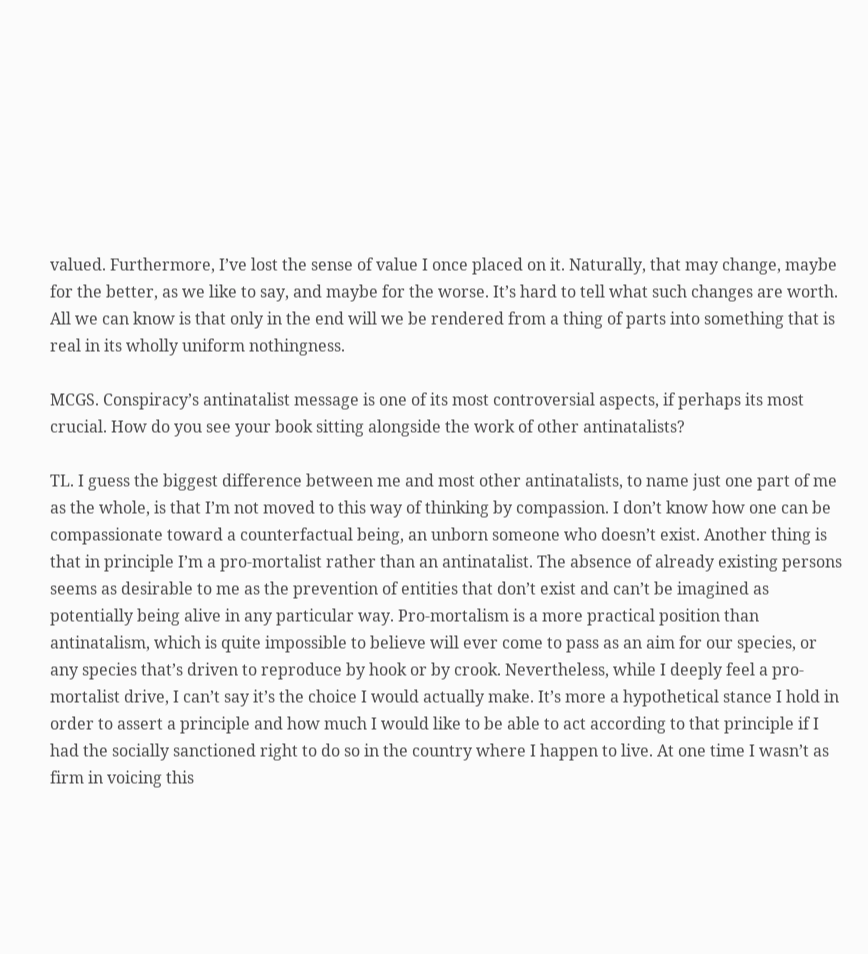valued. Furthermore, I’ve lost the sense of value I once placed on it. Naturally, that may change, maybe for the better, as we like to say, and maybe for the worse. It’s hard to tell what such changes are worth. All we can know is that only in the end will we be rendered from a thing of parts into something that is real in its wholly uniform nothingness.

MCGS. Conspiracy’s antinatalist message is one of its most controversial aspects, if perhaps its most crucial. How do you see your book sitting alongside the work of other antinatalists?

TL. I guess the biggest difference between me and most other antinatalists, to name just one part of me as the whole, is that I’m not moved to this way of thinking by compassion. I don’t know how one can be compassionate toward a counterfactual being, an unborn someone who doesn’t exist. Another thing is that in principle I’m a pro-mortalist rather than an antinatalist. The absence of already existing persons seems as desirable to me as the prevention of entities that don’t exist and can’t be imagined as potentially being alive in any particular way. Pro-mortalism is a more practical position than antinatalism, which is quite impossible to believe will ever come to pass as an aim for our species, or any species that’s driven to reproduce by hook or by crook. Nevertheless, while I deeply feel a pro-mortalist drive, I can’t say it’s the choice I would actually make. It’s more a hypothetical stance I hold in order to assert a principle and how much I would like to be able to act according to that principle if I had the socially sanctioned right to do so in the country where I happen to live. At one time I wasn’t as firm in voicing this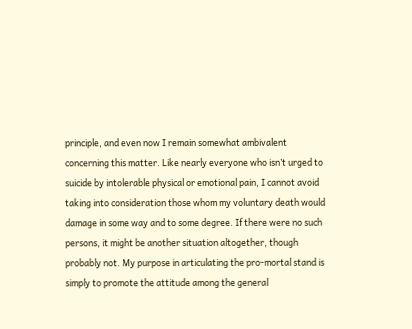principle, and even now I remain somewhat ambivalent concerning this matter. Like nearly everyone who isn’t urged to suicide by intolerable physical or emotional pain, I cannot avoid taking into consideration those whom my voluntary death would damage in some way and to some degree. If there were no such persons, it might be another situation altogether, though probably not. My purpose in articulating the pro-mortal stand is simply to promote the attitude among the general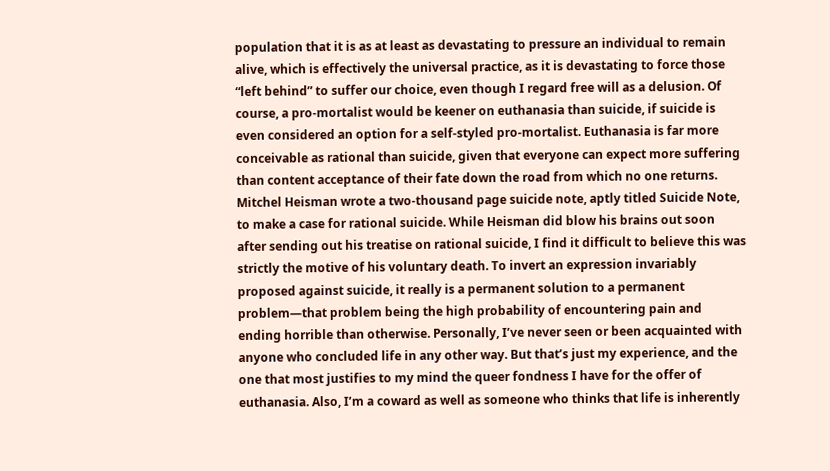population that it is as at least as devastating to pressure an individual to remain alive, which is effectively the universal practice, as it is devastating to force those “left behind” to suffer our choice, even though I regard free will as a delusion. Of course, a pro-mortalist would be keener on euthanasia than suicide, if suicide is even considered an option for a self-styled pro-mortalist. Euthanasia is far more conceivable as rational than suicide, given that everyone can expect more suffering than content acceptance of their fate down the road from which no one returns. Mitchel Heisman wrote a two-thousand page suicide note, aptly titled Suicide Note, to make a case for rational suicide. While Heisman did blow his brains out soon after sending out his treatise on rational suicide, I find it difficult to believe this was strictly the motive of his voluntary death. To invert an expression invariably proposed against suicide, it really is a permanent solution to a permanent problem—that problem being the high probability of encountering pain and ending horrible than otherwise. Personally, I’ve never seen or been acquainted with anyone who concluded life in any other way. But that’s just my experience, and the one that most justifies to my mind the queer fondness I have for the offer of euthanasia. Also, I’m a coward as well as someone who thinks that life is inherently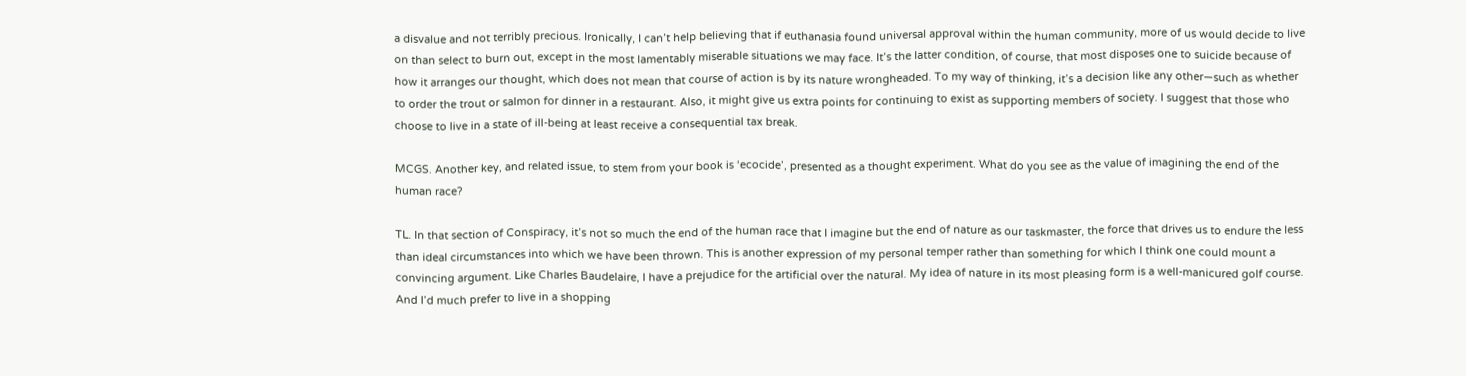a disvalue and not terribly precious. Ironically, I can’t help believing that if euthanasia found universal approval within the human community, more of us would decide to live on than select to burn out, except in the most lamentably miserable situations we may face. It’s the latter condition, of course, that most disposes one to suicide because of how it arranges our thought, which does not mean that course of action is by its nature wrongheaded. To my way of thinking, it’s a decision like any other—such as whether to order the trout or salmon for dinner in a restaurant. Also, it might give us extra points for continuing to exist as supporting members of society. I suggest that those who choose to live in a state of ill-being at least receive a consequential tax break.

MCGS. Another key, and related issue, to stem from your book is ‘ecocide’, presented as a thought experiment. What do you see as the value of imagining the end of the human race?

TL. In that section of Conspiracy, it’s not so much the end of the human race that I imagine but the end of nature as our taskmaster, the force that drives us to endure the less than ideal circumstances into which we have been thrown. This is another expression of my personal temper rather than something for which I think one could mount a convincing argument. Like Charles Baudelaire, I have a prejudice for the artificial over the natural. My idea of nature in its most pleasing form is a well-manicured golf course. And I’d much prefer to live in a shopping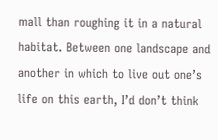mall than roughing it in a natural habitat. Between one landscape and another in which to live out one’s life on this earth, I’d don’t think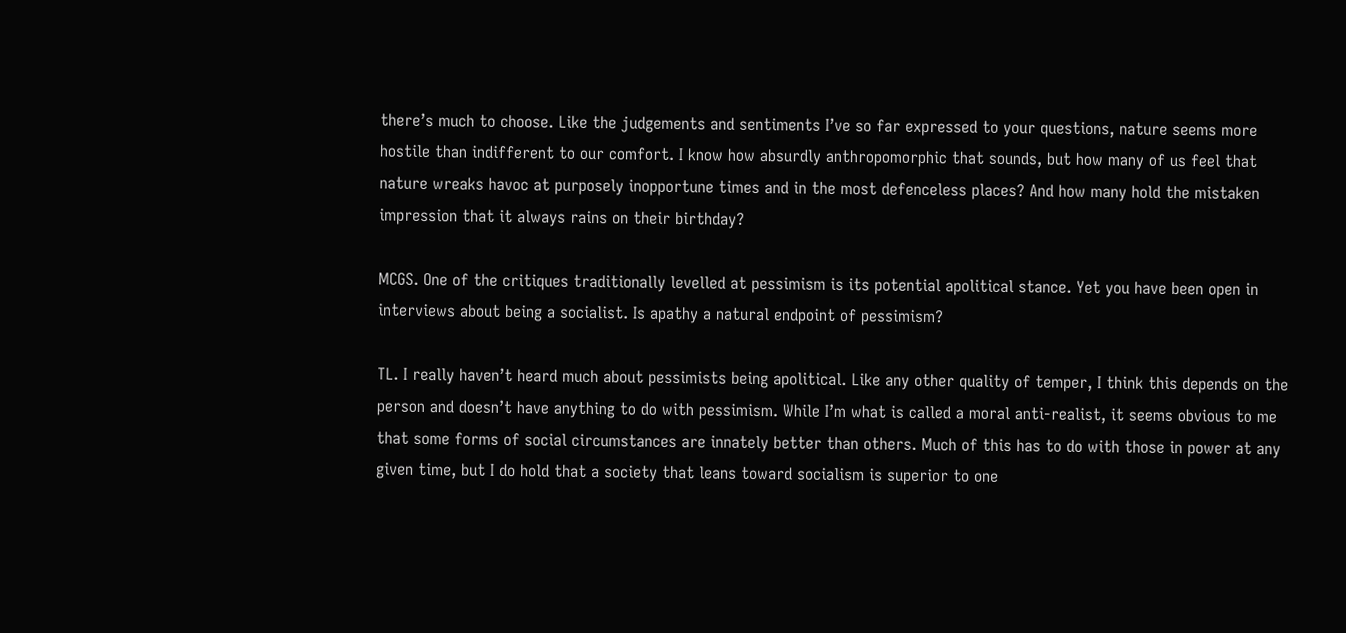there’s much to choose. Like the judgements and sentiments I’ve so far expressed to your questions, nature seems more hostile than indifferent to our comfort. I know how absurdly anthropomorphic that sounds, but how many of us feel that nature wreaks havoc at purposely inopportune times and in the most defenceless places? And how many hold the mistaken impression that it always rains on their birthday?

MCGS. One of the critiques traditionally levelled at pessimism is its potential apolitical stance. Yet you have been open in interviews about being a socialist. Is apathy a natural endpoint of pessimism?

TL. I really haven’t heard much about pessimists being apolitical. Like any other quality of temper, I think this depends on the person and doesn’t have anything to do with pessimism. While I’m what is called a moral anti-realist, it seems obvious to me that some forms of social circumstances are innately better than others. Much of this has to do with those in power at any given time, but I do hold that a society that leans toward socialism is superior to one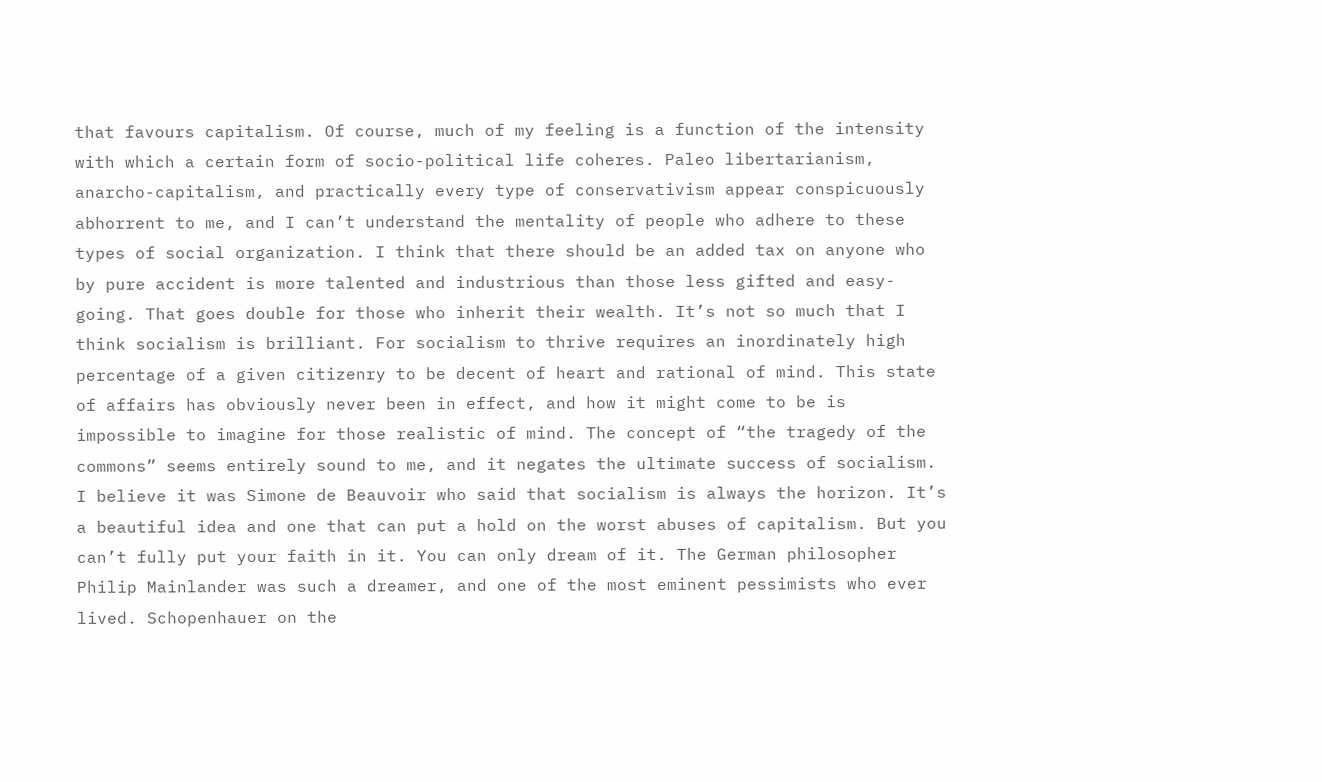that favours capitalism. Of course, much of my feeling is a function of the intensity with which a certain form of socio-political life coheres. Paleo libertarianism, anarcho-capitalism, and practically every type of conservativism appear conspicuously abhorrent to me, and I can’t understand the mentality of people who adhere to these types of social organization. I think that there should be an added tax on anyone who by pure accident is more talented and industrious than those less gifted and easy-going. That goes double for those who inherit their wealth. It’s not so much that I think socialism is brilliant. For socialism to thrive requires an inordinately high percentage of a given citizenry to be decent of heart and rational of mind. This state of affairs has obviously never been in effect, and how it might come to be is impossible to imagine for those realistic of mind. The concept of “the tragedy of the commons” seems entirely sound to me, and it negates the ultimate success of socialism. I believe it was Simone de Beauvoir who said that socialism is always the horizon. It’s a beautiful idea and one that can put a hold on the worst abuses of capitalism. But you can’t fully put your faith in it. You can only dream of it. The German philosopher Philip Mainlander was such a dreamer, and one of the most eminent pessimists who ever lived. Schopenhauer on the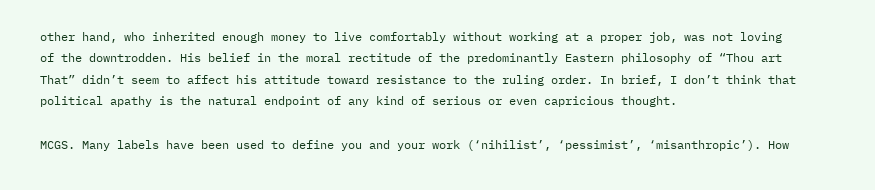other hand, who inherited enough money to live comfortably without working at a proper job, was not loving of the downtrodden. His belief in the moral rectitude of the predominantly Eastern philosophy of “Thou art That” didn’t seem to affect his attitude toward resistance to the ruling order. In brief, I don’t think that political apathy is the natural endpoint of any kind of serious or even capricious thought.

MCGS. Many labels have been used to define you and your work (‘nihilist’, ‘pessimist’, ‘misanthropic’). How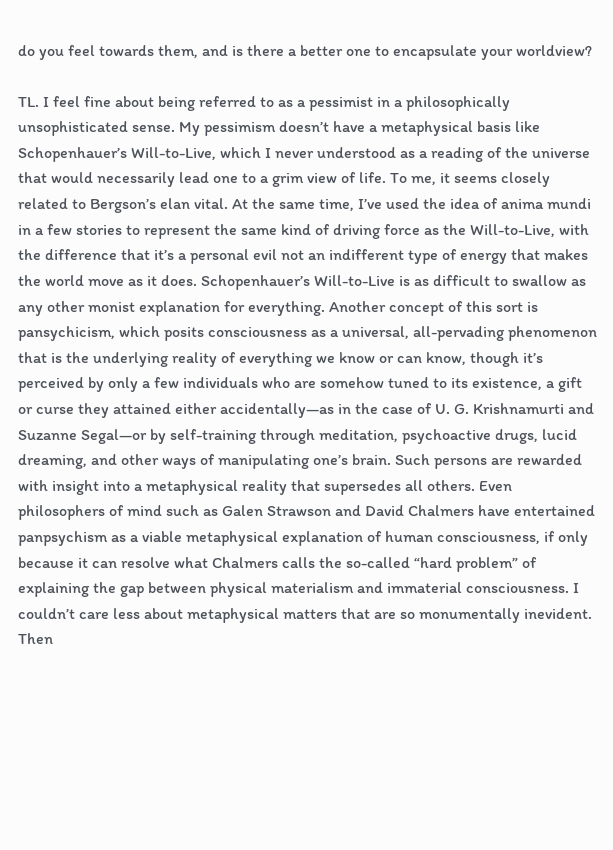do you feel towards them, and is there a better one to encapsulate your worldview?

TL. I feel fine about being referred to as a pessimist in a philosophically unsophisticated sense. My pessimism doesn’t have a metaphysical basis like Schopenhauer’s Will-to-Live, which I never understood as a reading of the universe that would necessarily lead one to a grim view of life. To me, it seems closely related to Bergson’s elan vital. At the same time, I’ve used the idea of anima mundi in a few stories to represent the same kind of driving force as the Will-to-Live, with the difference that it’s a personal evil not an indifferent type of energy that makes the world move as it does. Schopenhauer’s Will-to-Live is as difficult to swallow as any other monist explanation for everything. Another concept of this sort is pansychicism, which posits consciousness as a universal, all-pervading phenomenon that is the underlying reality of everything we know or can know, though it’s perceived by only a few individuals who are somehow tuned to its existence, a gift or curse they attained either accidentally—as in the case of U. G. Krishnamurti and Suzanne Segal—or by self-training through meditation, psychoactive drugs, lucid dreaming, and other ways of manipulating one’s brain. Such persons are rewarded with insight into a metaphysical reality that supersedes all others. Even philosophers of mind such as Galen Strawson and David Chalmers have entertained panpsychism as a viable metaphysical explanation of human consciousness, if only because it can resolve what Chalmers calls the so-called “hard problem” of explaining the gap between physical materialism and immaterial consciousness. I couldn’t care less about metaphysical matters that are so monumentally inevident. Then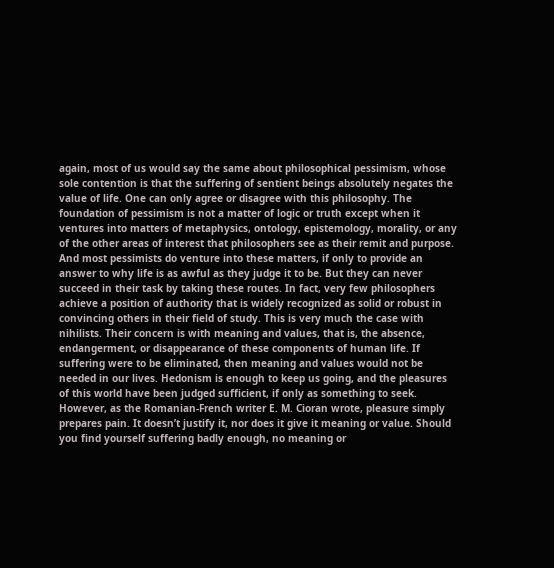again, most of us would say the same about philosophical pessimism, whose sole contention is that the suffering of sentient beings absolutely negates the value of life. One can only agree or disagree with this philosophy. The foundation of pessimism is not a matter of logic or truth except when it ventures into matters of metaphysics, ontology, epistemology, morality, or any of the other areas of interest that philosophers see as their remit and purpose. And most pessimists do venture into these matters, if only to provide an answer to why life is as awful as they judge it to be. But they can never succeed in their task by taking these routes. In fact, very few philosophers achieve a position of authority that is widely recognized as solid or robust in convincing others in their field of study. This is very much the case with nihilists. Their concern is with meaning and values, that is, the absence, endangerment, or disappearance of these components of human life. If suffering were to be eliminated, then meaning and values would not be needed in our lives. Hedonism is enough to keep us going, and the pleasures of this world have been judged sufficient, if only as something to seek. However, as the Romanian-French writer E. M. Cioran wrote, pleasure simply prepares pain. It doesn’t justify it, nor does it give it meaning or value. Should you find yourself suffering badly enough, no meaning or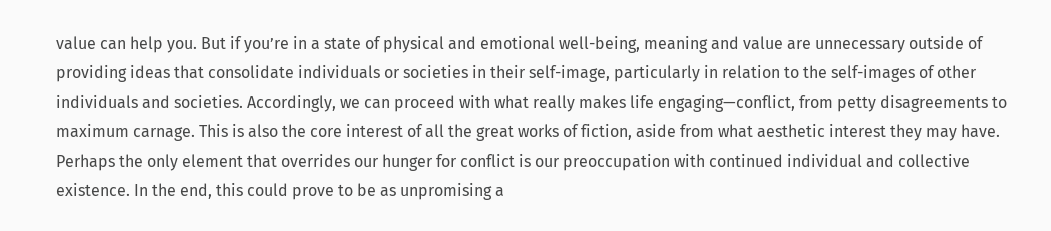value can help you. But if you’re in a state of physical and emotional well-being, meaning and value are unnecessary outside of providing ideas that consolidate individuals or societies in their self-image, particularly in relation to the self-images of other individuals and societies. Accordingly, we can proceed with what really makes life engaging—conflict, from petty disagreements to maximum carnage. This is also the core interest of all the great works of fiction, aside from what aesthetic interest they may have. Perhaps the only element that overrides our hunger for conflict is our preoccupation with continued individual and collective existence. In the end, this could prove to be as unpromising a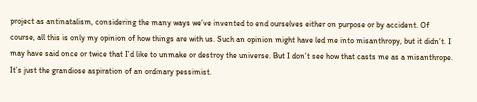project as antinatalism, considering the many ways we’ve invented to end ourselves either on purpose or by accident. Of course, all this is only my opinion of how things are with us. Such an opinion might have led me into misanthropy, but it didn’t. I may have said once or twice that I’d like to unmake or destroy the universe. But I don’t see how that casts me as a misanthrope. It’s just the grandiose aspiration of an ordinary pessimist.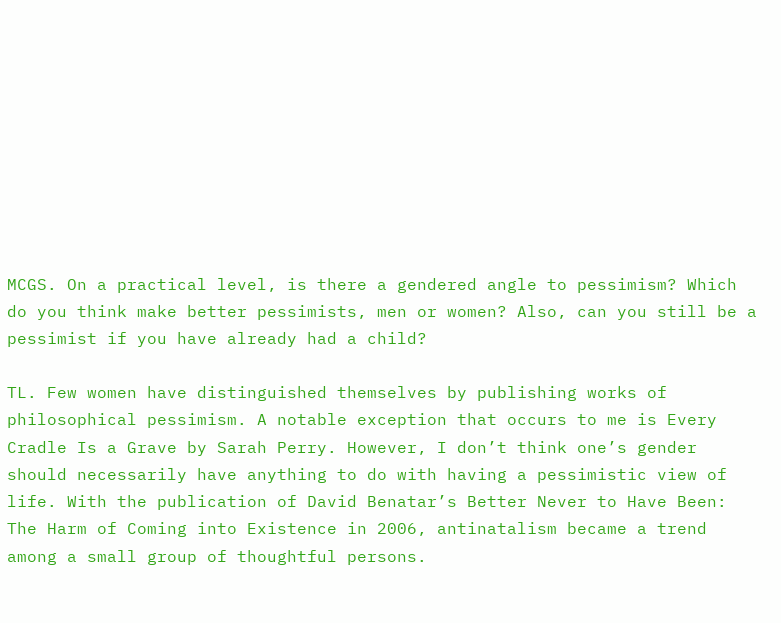MCGS. On a practical level, is there a gendered angle to pessimism? Which do you think make better pessimists, men or women? Also, can you still be a pessimist if you have already had a child?

TL. Few women have distinguished themselves by publishing works of philosophical pessimism. A notable exception that occurs to me is Every Cradle Is a Grave by Sarah Perry. However, I don’t think one’s gender should necessarily have anything to do with having a pessimistic view of life. With the publication of David Benatar’s Better Never to Have Been: The Harm of Coming into Existence in 2006, antinatalism became a trend among a small group of thoughtful persons.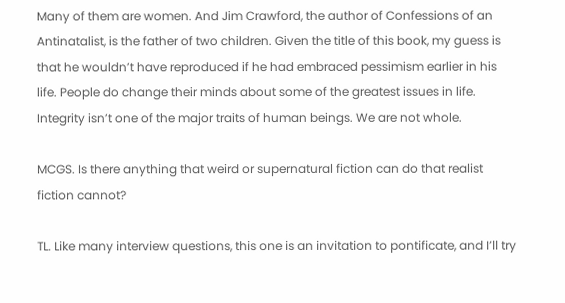Many of them are women. And Jim Crawford, the author of Confessions of an Antinatalist, is the father of two children. Given the title of this book, my guess is that he wouldn’t have reproduced if he had embraced pessimism earlier in his life. People do change their minds about some of the greatest issues in life. Integrity isn’t one of the major traits of human beings. We are not whole.

MCGS. Is there anything that weird or supernatural fiction can do that realist fiction cannot?

TL. Like many interview questions, this one is an invitation to pontificate, and I’ll try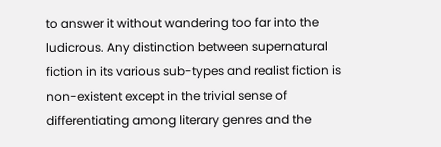to answer it without wandering too far into the ludicrous. Any distinction between supernatural fiction in its various sub-types and realist fiction is non-existent except in the trivial sense of differentiating among literary genres and the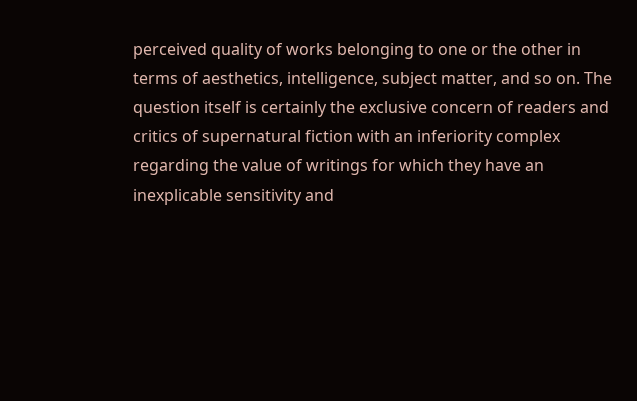perceived quality of works belonging to one or the other in terms of aesthetics, intelligence, subject matter, and so on. The question itself is certainly the exclusive concern of readers and critics of supernatural fiction with an inferiority complex regarding the value of writings for which they have an inexplicable sensitivity and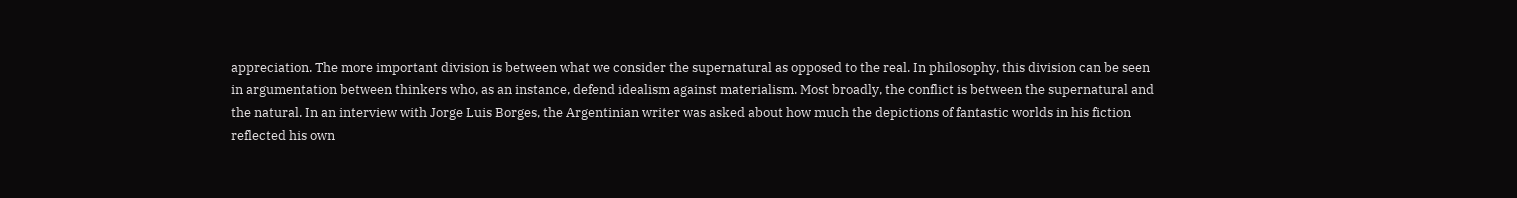appreciation. The more important division is between what we consider the supernatural as opposed to the real. In philosophy, this division can be seen in argumentation between thinkers who, as an instance, defend idealism against materialism. Most broadly, the conflict is between the supernatural and the natural. In an interview with Jorge Luis Borges, the Argentinian writer was asked about how much the depictions of fantastic worlds in his fiction reflected his own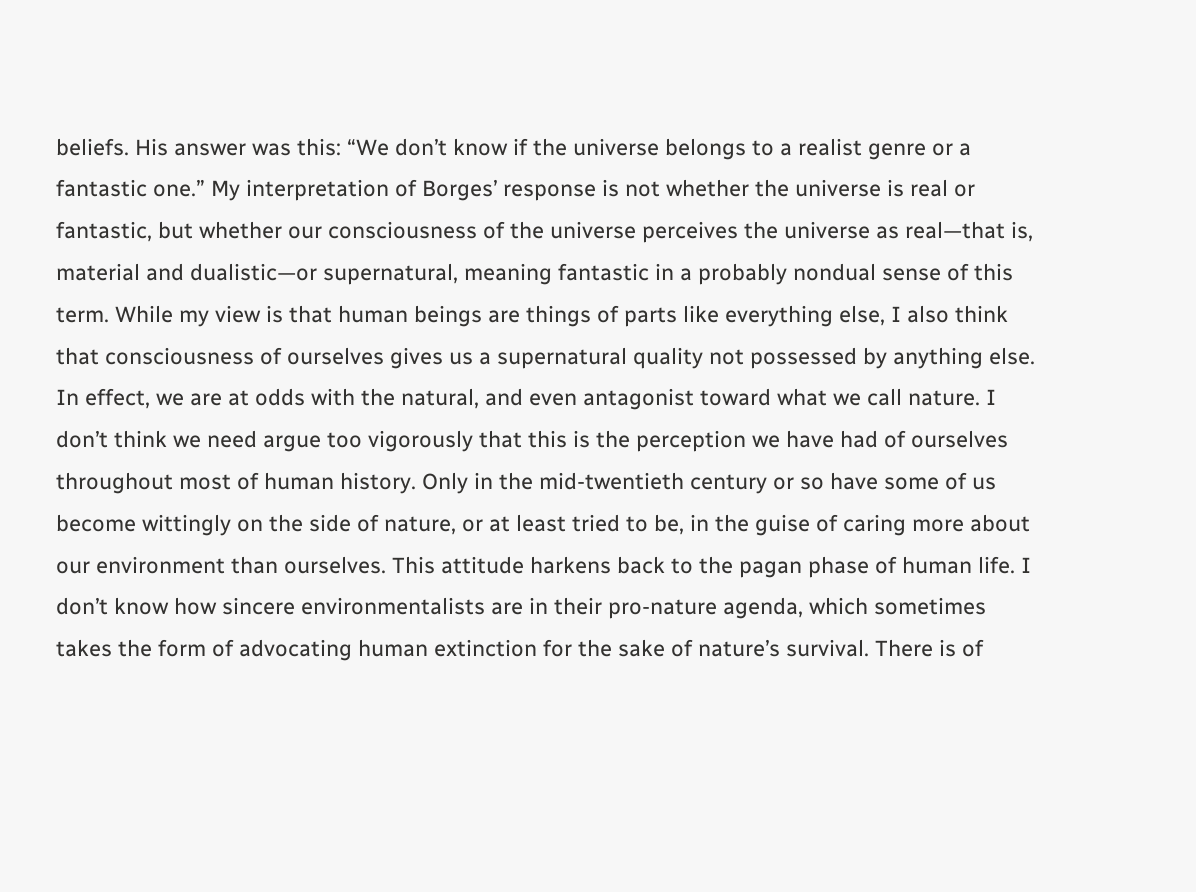beliefs. His answer was this: “We don’t know if the universe belongs to a realist genre or a fantastic one.” My interpretation of Borges’ response is not whether the universe is real or fantastic, but whether our consciousness of the universe perceives the universe as real—that is, material and dualistic—or supernatural, meaning fantastic in a probably nondual sense of this term. While my view is that human beings are things of parts like everything else, I also think that consciousness of ourselves gives us a supernatural quality not possessed by anything else. In effect, we are at odds with the natural, and even antagonist toward what we call nature. I don’t think we need argue too vigorously that this is the perception we have had of ourselves throughout most of human history. Only in the mid-twentieth century or so have some of us become wittingly on the side of nature, or at least tried to be, in the guise of caring more about our environment than ourselves. This attitude harkens back to the pagan phase of human life. I don’t know how sincere environmentalists are in their pro-nature agenda, which sometimes takes the form of advocating human extinction for the sake of nature’s survival. There is of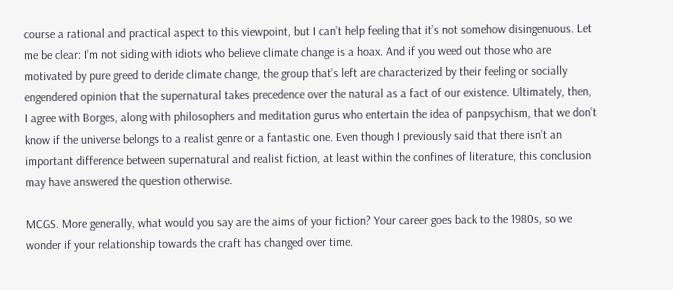course a rational and practical aspect to this viewpoint, but I can’t help feeling that it’s not somehow disingenuous. Let me be clear: I’m not siding with idiots who believe climate change is a hoax. And if you weed out those who are motivated by pure greed to deride climate change, the group that’s left are characterized by their feeling or socially engendered opinion that the supernatural takes precedence over the natural as a fact of our existence. Ultimately, then, I agree with Borges, along with philosophers and meditation gurus who entertain the idea of panpsychism, that we don’t know if the universe belongs to a realist genre or a fantastic one. Even though I previously said that there isn’t an important difference between supernatural and realist fiction, at least within the confines of literature, this conclusion may have answered the question otherwise.

MCGS. More generally, what would you say are the aims of your fiction? Your career goes back to the 1980s, so we wonder if your relationship towards the craft has changed over time.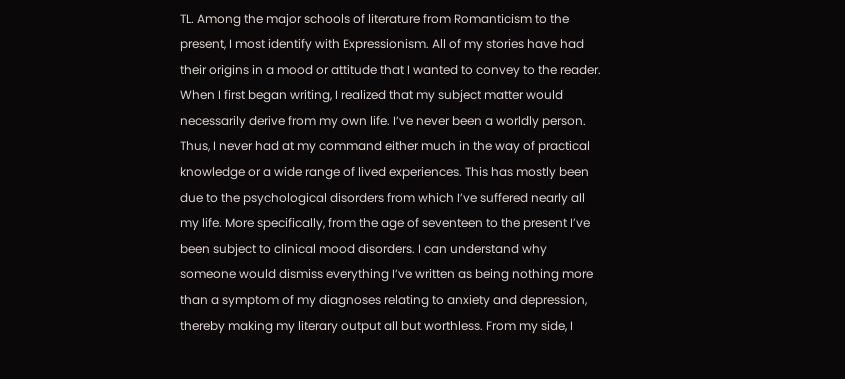TL. Among the major schools of literature from Romanticism to the present, I most identify with Expressionism. All of my stories have had their origins in a mood or attitude that I wanted to convey to the reader. When I first began writing, I realized that my subject matter would necessarily derive from my own life. I’ve never been a worldly person. Thus, I never had at my command either much in the way of practical knowledge or a wide range of lived experiences. This has mostly been due to the psychological disorders from which I’ve suffered nearly all my life. More specifically, from the age of seventeen to the present I’ve been subject to clinical mood disorders. I can understand why someone would dismiss everything I’ve written as being nothing more than a symptom of my diagnoses relating to anxiety and depression, thereby making my literary output all but worthless. From my side, I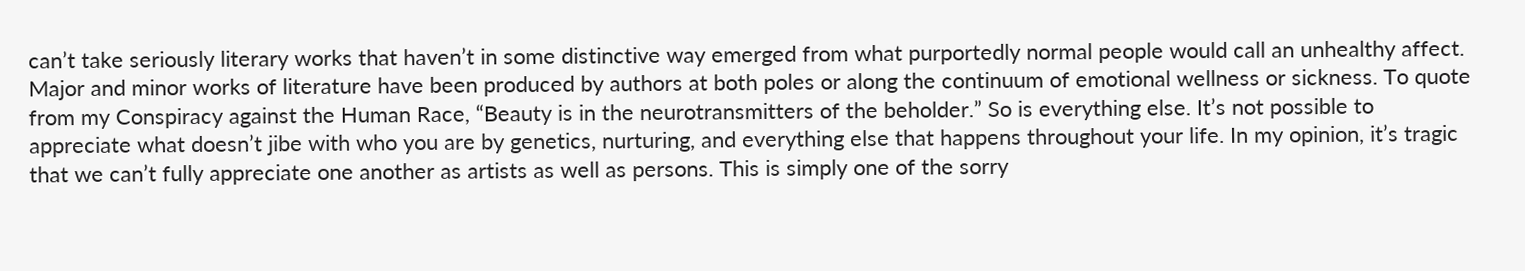can’t take seriously literary works that haven’t in some distinctive way emerged from what purportedly normal people would call an unhealthy affect. Major and minor works of literature have been produced by authors at both poles or along the continuum of emotional wellness or sickness. To quote from my Conspiracy against the Human Race, “Beauty is in the neurotransmitters of the beholder.” So is everything else. It’s not possible to appreciate what doesn’t jibe with who you are by genetics, nurturing, and everything else that happens throughout your life. In my opinion, it’s tragic that we can’t fully appreciate one another as artists as well as persons. This is simply one of the sorry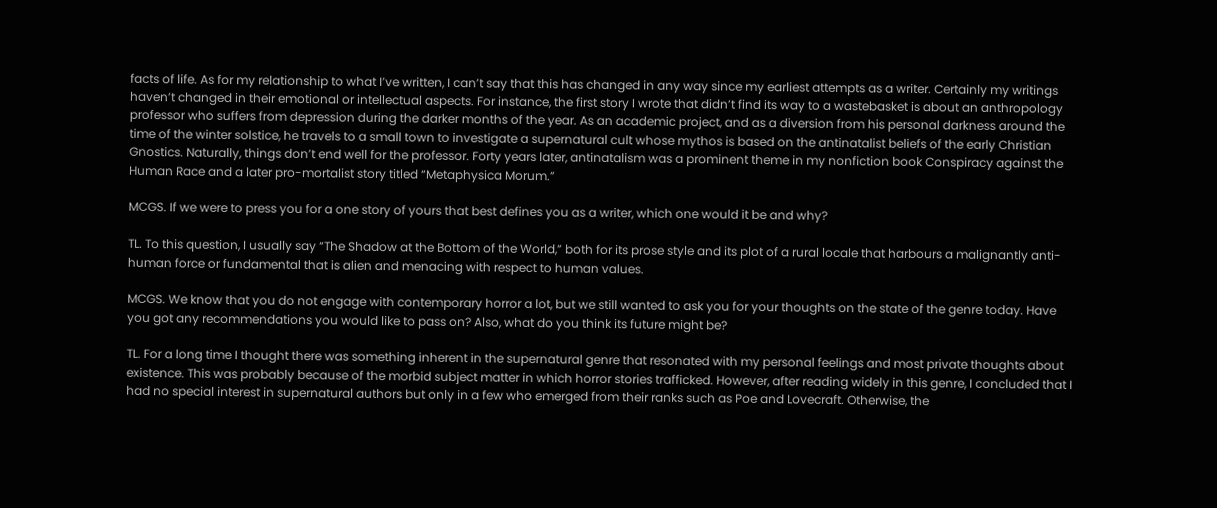facts of life. As for my relationship to what I’ve written, I can’t say that this has changed in any way since my earliest attempts as a writer. Certainly my writings haven’t changed in their emotional or intellectual aspects. For instance, the first story I wrote that didn’t find its way to a wastebasket is about an anthropology professor who suffers from depression during the darker months of the year. As an academic project, and as a diversion from his personal darkness around the time of the winter solstice, he travels to a small town to investigate a supernatural cult whose mythos is based on the antinatalist beliefs of the early Christian Gnostics. Naturally, things don’t end well for the professor. Forty years later, antinatalism was a prominent theme in my nonfiction book Conspiracy against the Human Race and a later pro-mortalist story titled “Metaphysica Morum.”

MCGS. If we were to press you for a one story of yours that best defines you as a writer, which one would it be and why?

TL. To this question, I usually say “The Shadow at the Bottom of the World,” both for its prose style and its plot of a rural locale that harbours a malignantly anti-human force or fundamental that is alien and menacing with respect to human values.

MCGS. We know that you do not engage with contemporary horror a lot, but we still wanted to ask you for your thoughts on the state of the genre today. Have you got any recommendations you would like to pass on? Also, what do you think its future might be?

TL. For a long time I thought there was something inherent in the supernatural genre that resonated with my personal feelings and most private thoughts about existence. This was probably because of the morbid subject matter in which horror stories trafficked. However, after reading widely in this genre, I concluded that I had no special interest in supernatural authors but only in a few who emerged from their ranks such as Poe and Lovecraft. Otherwise, the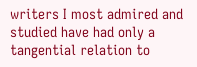writers I most admired and studied have had only a tangential relation to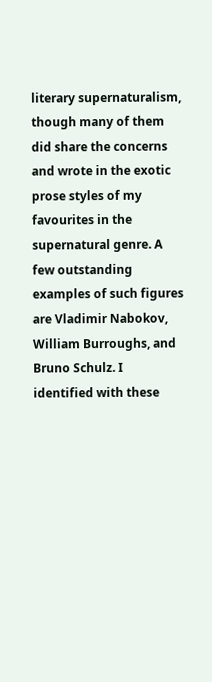literary supernaturalism, though many of them did share the concerns and wrote in the exotic prose styles of my favourites in the supernatural genre. A few outstanding examples of such figures are Vladimir Nabokov, William Burroughs, and Bruno Schulz. I identified with these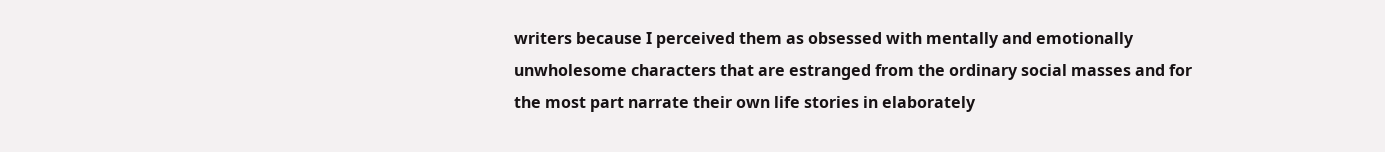writers because I perceived them as obsessed with mentally and emotionally unwholesome characters that are estranged from the ordinary social masses and for the most part narrate their own life stories in elaborately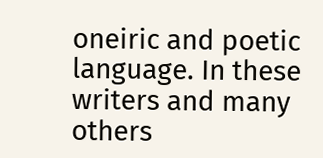oneiric and poetic language. In these writers and many others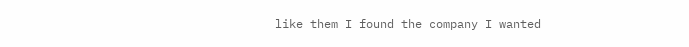like them I found the company I wanted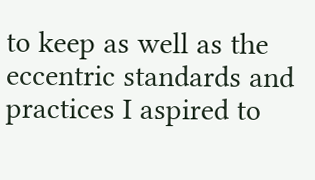to keep as well as the eccentric standards and practices I aspired to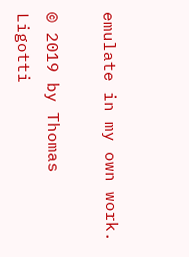emulate in my own work.

© 2019 by Thomas Ligotti